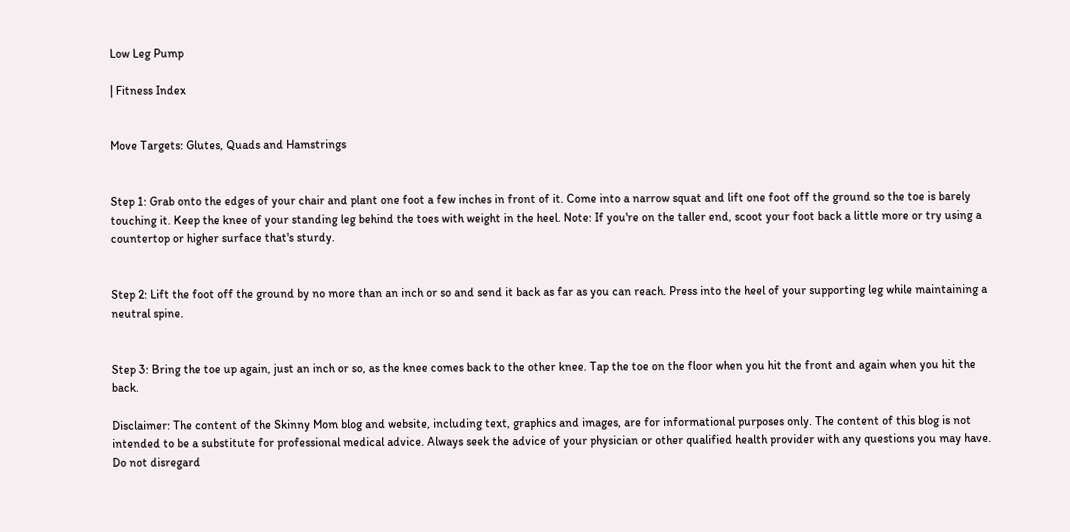Low Leg Pump

| Fitness Index


Move Targets: Glutes, Quads and Hamstrings


Step 1: Grab onto the edges of your chair and plant one foot a few inches in front of it. Come into a narrow squat and lift one foot off the ground so the toe is barely touching it. Keep the knee of your standing leg behind the toes with weight in the heel. Note: If you're on the taller end, scoot your foot back a little more or try using a countertop or higher surface that's sturdy.


Step 2: Lift the foot off the ground by no more than an inch or so and send it back as far as you can reach. Press into the heel of your supporting leg while maintaining a neutral spine.


Step 3: Bring the toe up again, just an inch or so, as the knee comes back to the other knee. Tap the toe on the floor when you hit the front and again when you hit the back.

Disclaimer: The content of the Skinny Mom blog and website, including text, graphics and images, are for informational purposes only. The content of this blog is not intended to be a substitute for professional medical advice. Always seek the advice of your physician or other qualified health provider with any questions you may have. Do not disregard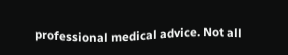professional medical advice. Not all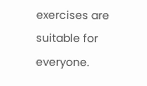exercises are suitable for everyone.